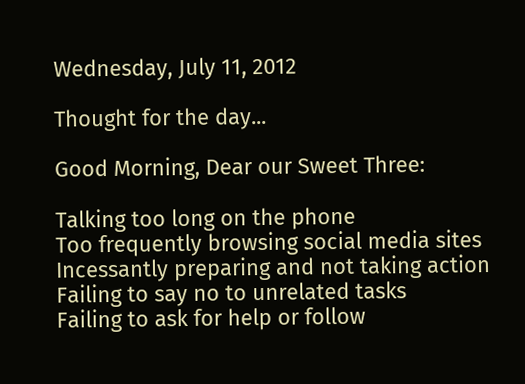Wednesday, July 11, 2012

Thought for the day...

Good Morning, Dear our Sweet Three:

Talking too long on the phone
Too frequently browsing social media sites
Incessantly preparing and not taking action
Failing to say no to unrelated tasks
Failing to ask for help or follow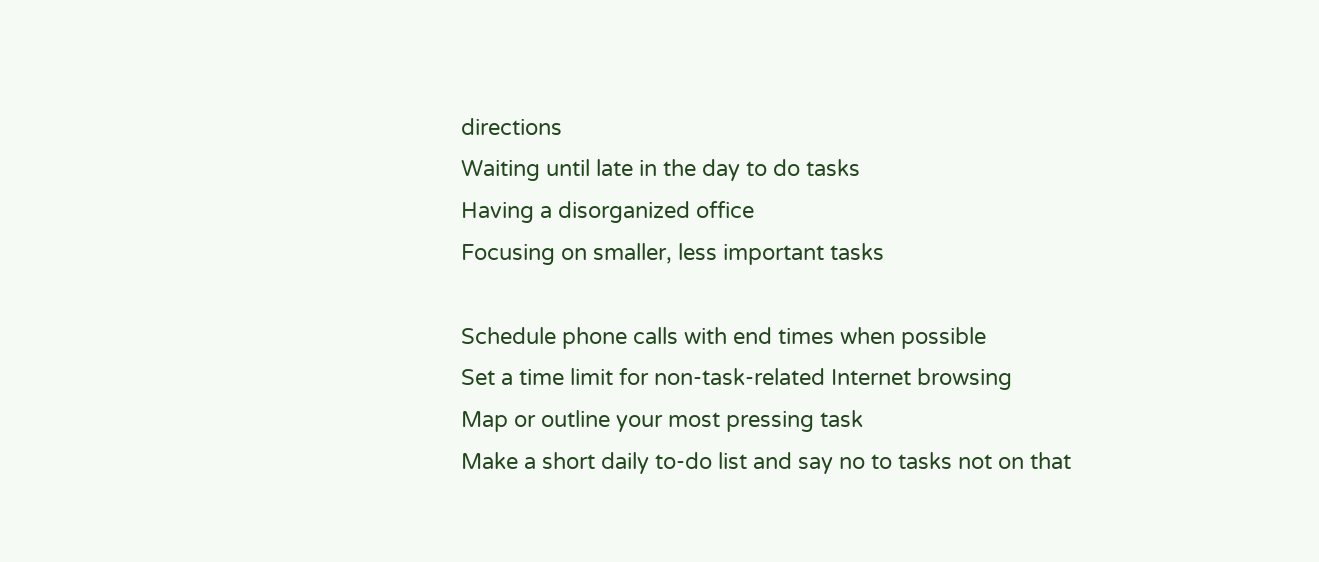directions
Waiting until late in the day to do tasks
Having a disorganized office
Focusing on smaller, less important tasks

Schedule phone calls with end times when possible
Set a time limit for non-task-related Internet browsing
Map or outline your most pressing task
Make a short daily to-do list and say no to tasks not on that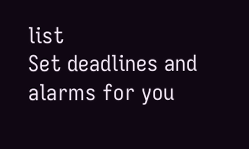list
Set deadlines and alarms for you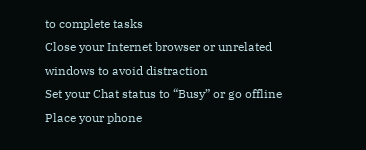to complete tasks
Close your Internet browser or unrelated windows to avoid distraction
Set your Chat status to “Busy” or go offline
Place your phone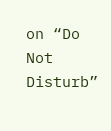on “Do Not Disturb”